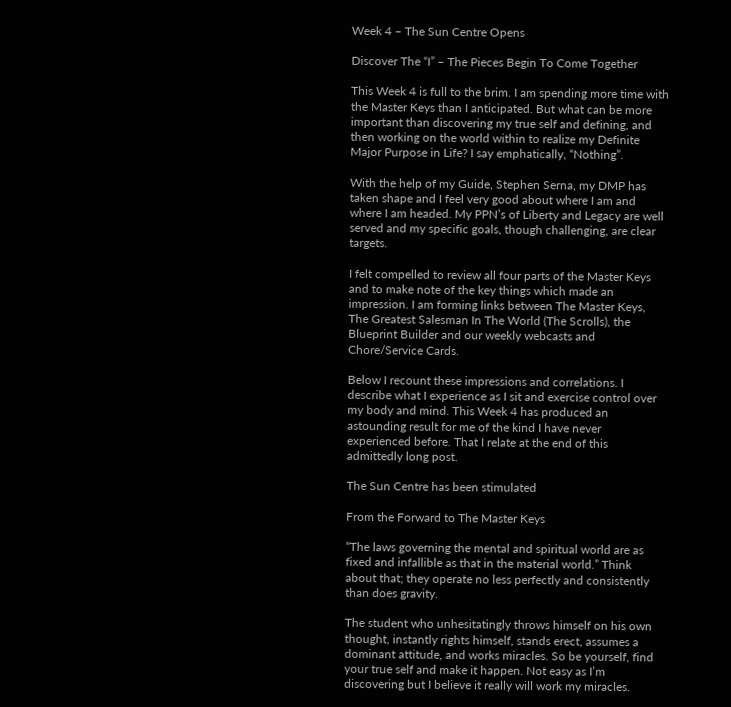Week 4 – The Sun Centre Opens

Discover The “I” – The Pieces Begin To Come Together

This Week 4 is full to the brim. I am spending more time with the Master Keys than I anticipated. But what can be more important than discovering my true self and defining, and then working on the world within to realize my Definite Major Purpose in Life? I say emphatically, “Nothing”.

With the help of my Guide, Stephen Serna, my DMP has taken shape and I feel very good about where I am and where I am headed. My PPN’s of Liberty and Legacy are well served and my specific goals, though challenging, are clear targets.

I felt compelled to review all four parts of the Master Keys and to make note of the key things which made an impression. I am forming links between The Master Keys, The Greatest Salesman In The World (The Scrolls), the Blueprint Builder and our weekly webcasts and Chore/Service Cards.

Below I recount these impressions and correlations. I describe what I experience as I sit and exercise control over my body and mind. This Week 4 has produced an astounding result for me of the kind I have never experienced before. That I relate at the end of this admittedly long post.

The Sun Centre has been stimulated

From the Forward to The Master Keys

“The laws governing the mental and spiritual world are as fixed and infallible as that in the material world.” Think about that; they operate no less perfectly and consistently than does gravity.

The student who unhesitatingly throws himself on his own thought, instantly rights himself, stands erect, assumes a dominant attitude, and works miracles. So be yourself, find your true self and make it happen. Not easy as I’m discovering but I believe it really will work my miracles.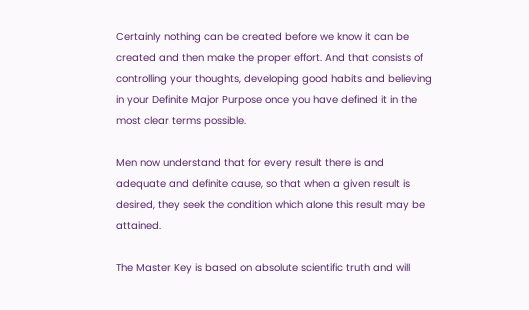Certainly nothing can be created before we know it can be created and then make the proper effort. And that consists of controlling your thoughts, developing good habits and believing in your Definite Major Purpose once you have defined it in the most clear terms possible.

Men now understand that for every result there is and adequate and definite cause, so that when a given result is desired, they seek the condition which alone this result may be attained.

The Master Key is based on absolute scientific truth and will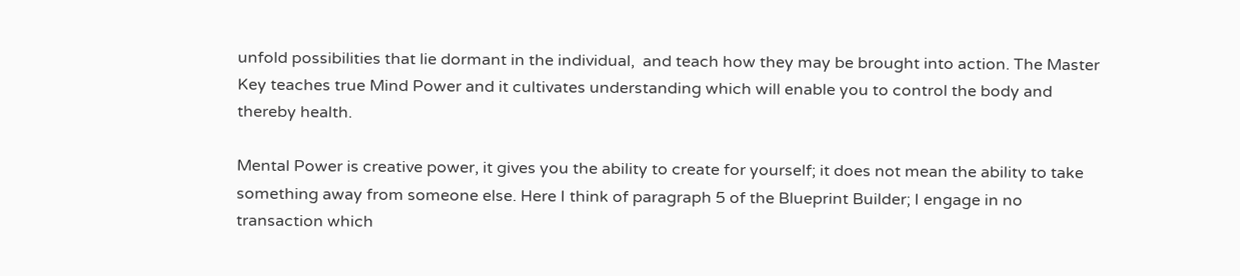unfold possibilities that lie dormant in the individual,  and teach how they may be brought into action. The Master Key teaches true Mind Power and it cultivates understanding which will enable you to control the body and thereby health.

Mental Power is creative power, it gives you the ability to create for yourself; it does not mean the ability to take something away from someone else. Here I think of paragraph 5 of the Blueprint Builder; I engage in no transaction which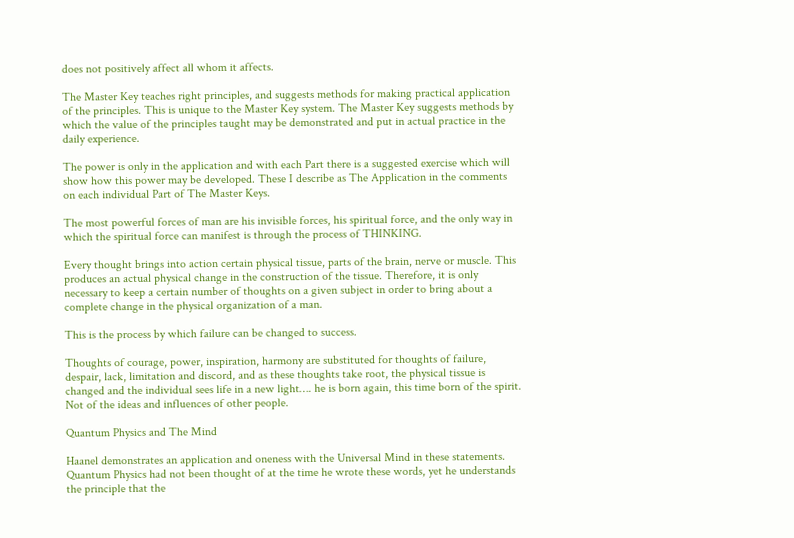does not positively affect all whom it affects.

The Master Key teaches right principles, and suggests methods for making practical application of the principles. This is unique to the Master Key system. The Master Key suggests methods by which the value of the principles taught may be demonstrated and put in actual practice in the daily experience.

The power is only in the application and with each Part there is a suggested exercise which will show how this power may be developed. These I describe as The Application in the comments on each individual Part of The Master Keys.

The most powerful forces of man are his invisible forces, his spiritual force, and the only way in which the spiritual force can manifest is through the process of THINKING.

Every thought brings into action certain physical tissue, parts of the brain, nerve or muscle. This produces an actual physical change in the construction of the tissue. Therefore, it is only necessary to keep a certain number of thoughts on a given subject in order to bring about a complete change in the physical organization of a man.

This is the process by which failure can be changed to success.

Thoughts of courage, power, inspiration, harmony are substituted for thoughts of failure, despair, lack, limitation and discord, and as these thoughts take root, the physical tissue is changed and the individual sees life in a new light…. he is born again, this time born of the spirit. Not of the ideas and influences of other people.

Quantum Physics and The Mind

Haanel demonstrates an application and oneness with the Universal Mind in these statements. Quantum Physics had not been thought of at the time he wrote these words, yet he understands the principle that the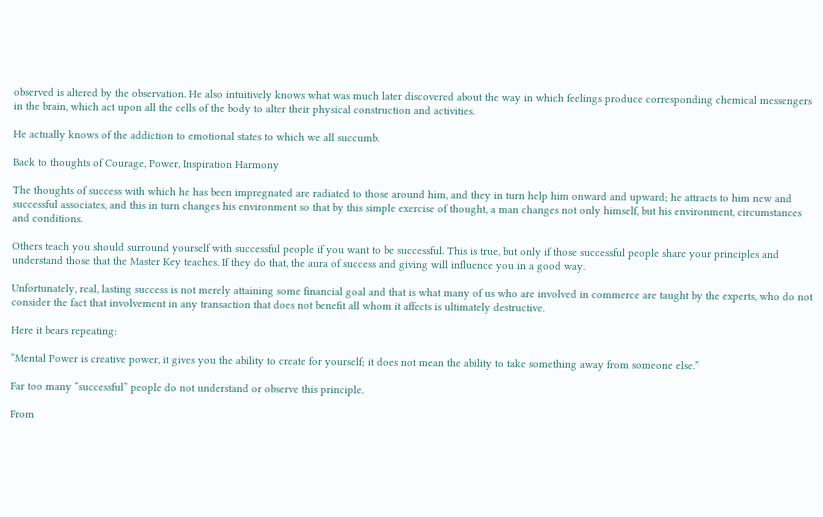observed is altered by the observation. He also intuitively knows what was much later discovered about the way in which feelings produce corresponding chemical messengers in the brain, which act upon all the cells of the body to alter their physical construction and activities.

He actually knows of the addiction to emotional states to which we all succumb.

Back to thoughts of Courage, Power, Inspiration Harmony

The thoughts of success with which he has been impregnated are radiated to those around him, and they in turn help him onward and upward; he attracts to him new and successful associates, and this in turn changes his environment so that by this simple exercise of thought, a man changes not only himself, but his environment, circumstances and conditions.

Others teach you should surround yourself with successful people if you want to be successful. This is true, but only if those successful people share your principles and understand those that the Master Key teaches. If they do that, the aura of success and giving will influence you in a good way.

Unfortunately, real, lasting success is not merely attaining some financial goal and that is what many of us who are involved in commerce are taught by the experts, who do not consider the fact that involvement in any transaction that does not benefit all whom it affects is ultimately destructive.

Here it bears repeating:

“Mental Power is creative power, it gives you the ability to create for yourself; it does not mean the ability to take something away from someone else.”

Far too many “successful” people do not understand or observe this principle.

From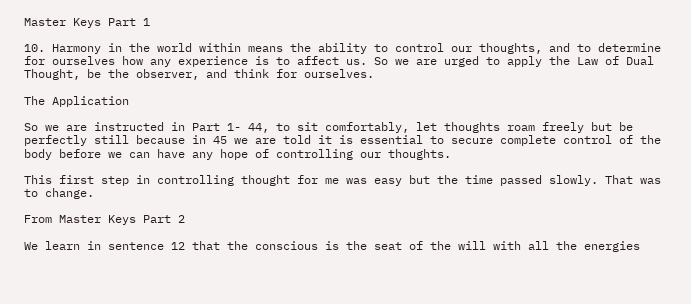Master Keys Part 1

10. Harmony in the world within means the ability to control our thoughts, and to determine for ourselves how any experience is to affect us. So we are urged to apply the Law of Dual Thought, be the observer, and think for ourselves.

The Application

So we are instructed in Part 1- 44, to sit comfortably, let thoughts roam freely but be perfectly still because in 45 we are told it is essential to secure complete control of the body before we can have any hope of controlling our thoughts.

This first step in controlling thought for me was easy but the time passed slowly. That was to change.

From Master Keys Part 2

We learn in sentence 12 that the conscious is the seat of the will with all the energies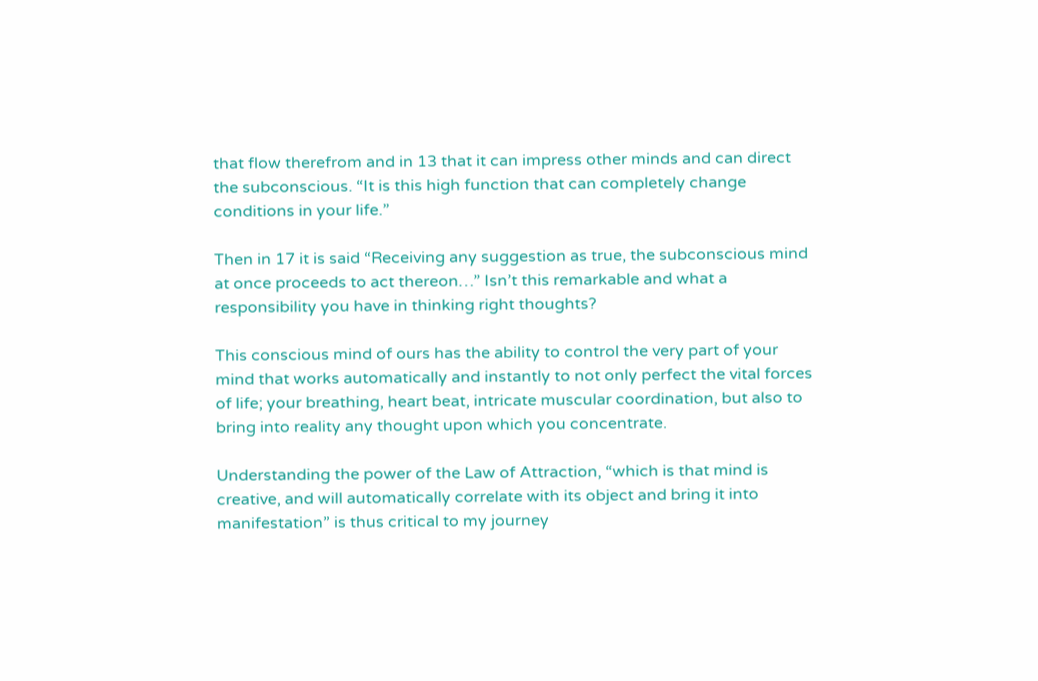that flow therefrom and in 13 that it can impress other minds and can direct the subconscious. “It is this high function that can completely change conditions in your life.”

Then in 17 it is said “Receiving any suggestion as true, the subconscious mind at once proceeds to act thereon…” Isn’t this remarkable and what a responsibility you have in thinking right thoughts?

This conscious mind of ours has the ability to control the very part of your mind that works automatically and instantly to not only perfect the vital forces of life; your breathing, heart beat, intricate muscular coordination, but also to bring into reality any thought upon which you concentrate.

Understanding the power of the Law of Attraction, “which is that mind is creative, and will automatically correlate with its object and bring it into manifestation” is thus critical to my journey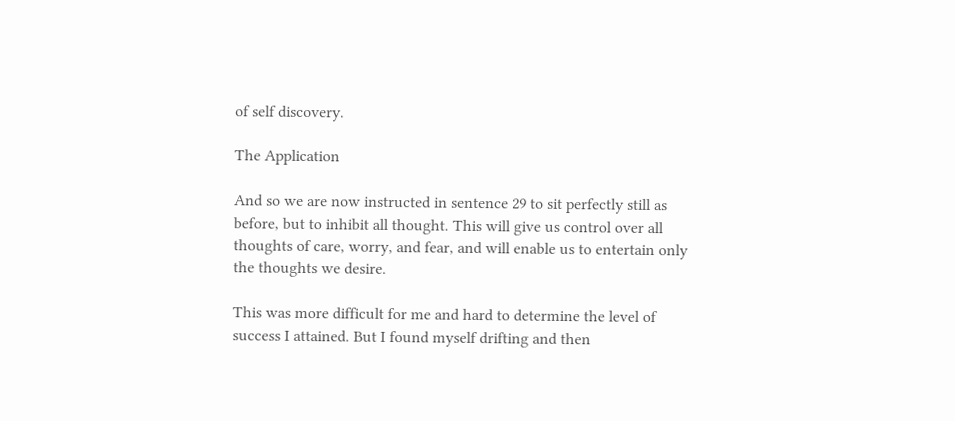of self discovery.

The Application

And so we are now instructed in sentence 29 to sit perfectly still as before, but to inhibit all thought. This will give us control over all thoughts of care, worry, and fear, and will enable us to entertain only the thoughts we desire.

This was more difficult for me and hard to determine the level of success I attained. But I found myself drifting and then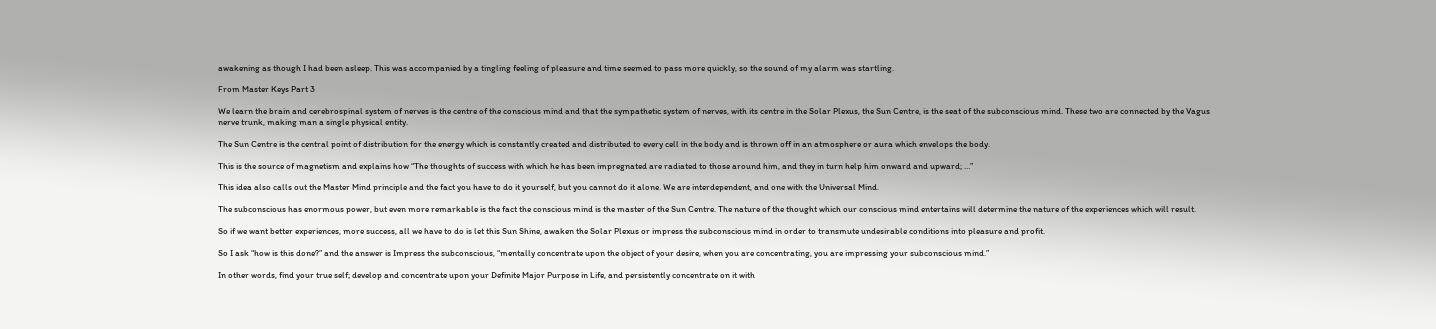awakening as though I had been asleep. This was accompanied by a tingling feeling of pleasure and time seemed to pass more quickly, so the sound of my alarm was startling.

From Master Keys Part 3

We learn the brain and cerebrospinal system of nerves is the centre of the conscious mind and that the sympathetic system of nerves, with its centre in the Solar Plexus, the Sun Centre, is the seat of the subconscious mind. These two are connected by the Vagus nerve trunk, making man a single physical entity.

The Sun Centre is the central point of distribution for the energy which is constantly created and distributed to every cell in the body and is thrown off in an atmosphere or aura which envelops the body.

This is the source of magnetism and explains how “The thoughts of success with which he has been impregnated are radiated to those around him, and they in turn help him onward and upward; …”

This idea also calls out the Master Mind principle and the fact you have to do it yourself, but you cannot do it alone. We are interdependent, and one with the Universal Mind.

The subconscious has enormous power, but even more remarkable is the fact the conscious mind is the master of the Sun Centre. The nature of the thought which our conscious mind entertains will determine the nature of the experiences which will result.

So if we want better experiences, more success, all we have to do is let this Sun Shine, awaken the Solar Plexus or impress the subconscious mind in order to transmute undesirable conditions into pleasure and profit.

So I ask “how is this done?” and the answer is Impress the subconscious, “mentally concentrate upon the object of your desire, when you are concentrating, you are impressing your subconscious mind.”

In other words, find your true self; develop and concentrate upon your Definite Major Purpose in Life, and persistently concentrate on it with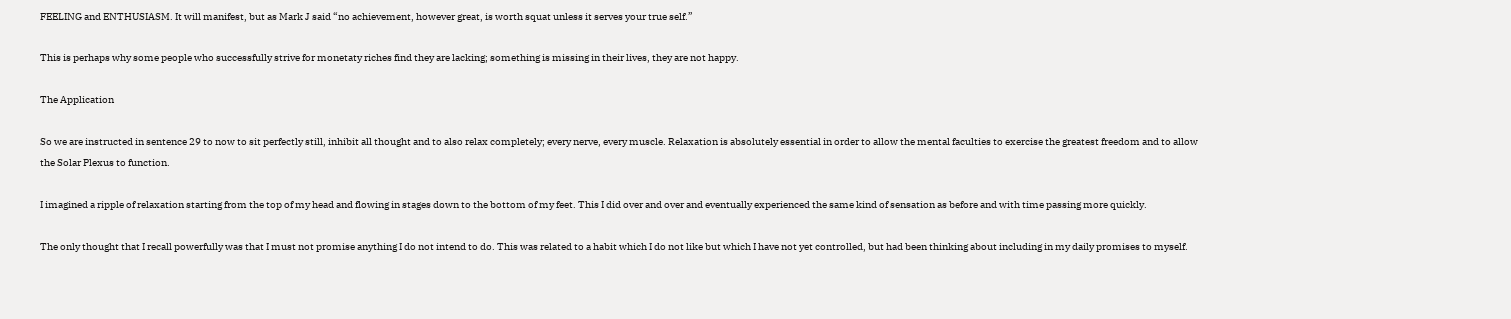FEELING and ENTHUSIASM. It will manifest, but as Mark J said “no achievement, however great, is worth squat unless it serves your true self.”

This is perhaps why some people who successfully strive for monetaty riches find they are lacking; something is missing in their lives, they are not happy.

The Application

So we are instructed in sentence 29 to now to sit perfectly still, inhibit all thought and to also relax completely; every nerve, every muscle. Relaxation is absolutely essential in order to allow the mental faculties to exercise the greatest freedom and to allow the Solar Plexus to function.

I imagined a ripple of relaxation starting from the top of my head and flowing in stages down to the bottom of my feet. This I did over and over and eventually experienced the same kind of sensation as before and with time passing more quickly.

The only thought that I recall powerfully was that I must not promise anything I do not intend to do. This was related to a habit which I do not like but which I have not yet controlled, but had been thinking about including in my daily promises to myself.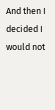And then I decided I would not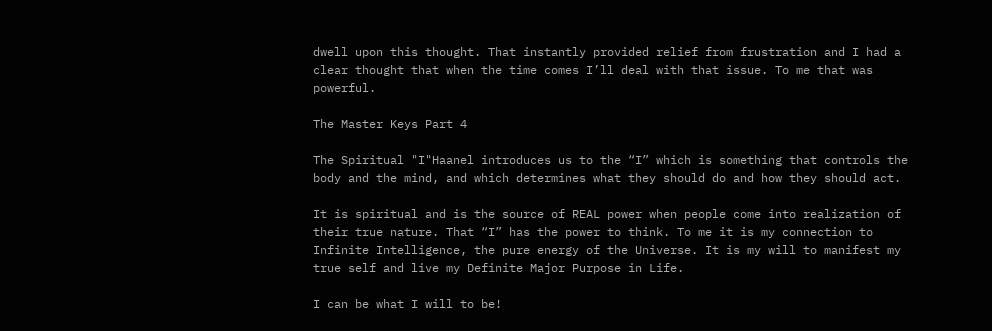dwell upon this thought. That instantly provided relief from frustration and I had a clear thought that when the time comes I’ll deal with that issue. To me that was powerful.

The Master Keys Part 4

The Spiritual "I"Haanel introduces us to the “I” which is something that controls the body and the mind, and which determines what they should do and how they should act.

It is spiritual and is the source of REAL power when people come into realization of their true nature. That “I” has the power to think. To me it is my connection to Infinite Intelligence, the pure energy of the Universe. It is my will to manifest my true self and live my Definite Major Purpose in Life.

I can be what I will to be!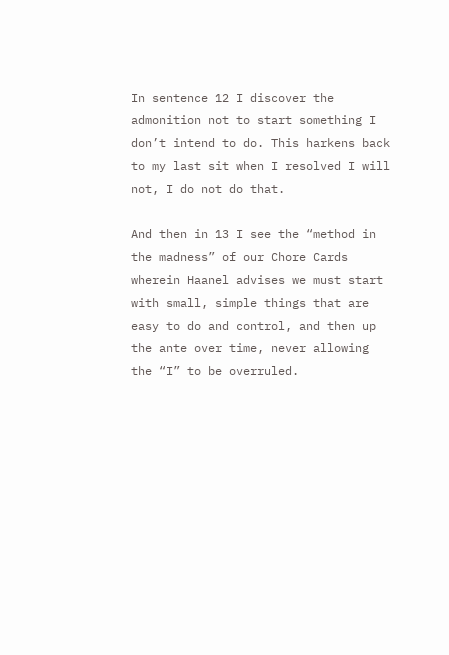In sentence 12 I discover the admonition not to start something I don’t intend to do. This harkens back to my last sit when I resolved I will not, I do not do that.

And then in 13 I see the “method in the madness” of our Chore Cards wherein Haanel advises we must start with small, simple things that are easy to do and control, and then up the ante over time, never allowing the “I” to be overruled.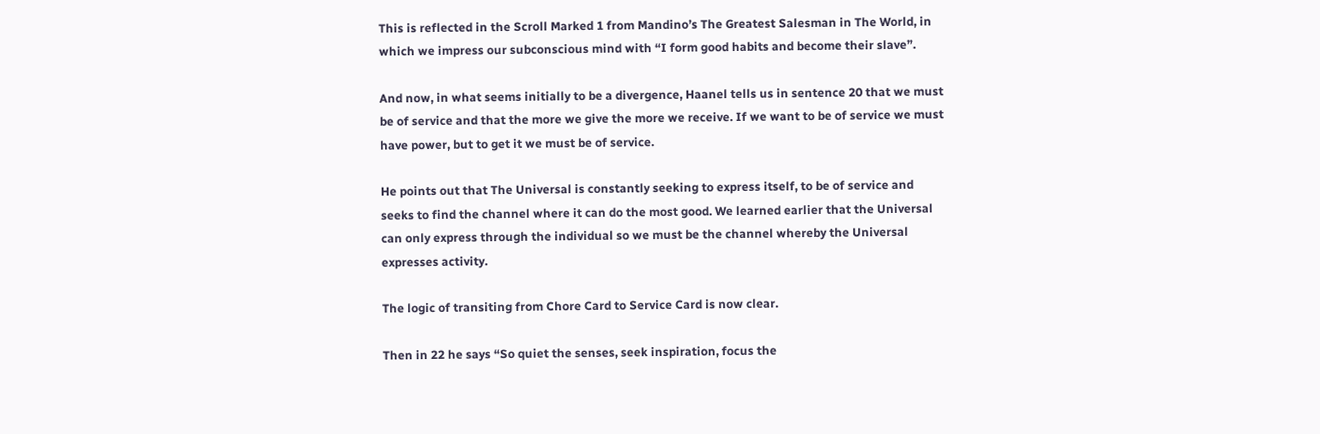This is reflected in the Scroll Marked 1 from Mandino’s The Greatest Salesman in The World, in which we impress our subconscious mind with “I form good habits and become their slave”.

And now, in what seems initially to be a divergence, Haanel tells us in sentence 20 that we must be of service and that the more we give the more we receive. If we want to be of service we must have power, but to get it we must be of service.

He points out that The Universal is constantly seeking to express itself, to be of service and seeks to find the channel where it can do the most good. We learned earlier that the Universal can only express through the individual so we must be the channel whereby the Universal expresses activity.

The logic of transiting from Chore Card to Service Card is now clear.

Then in 22 he says “So quiet the senses, seek inspiration, focus the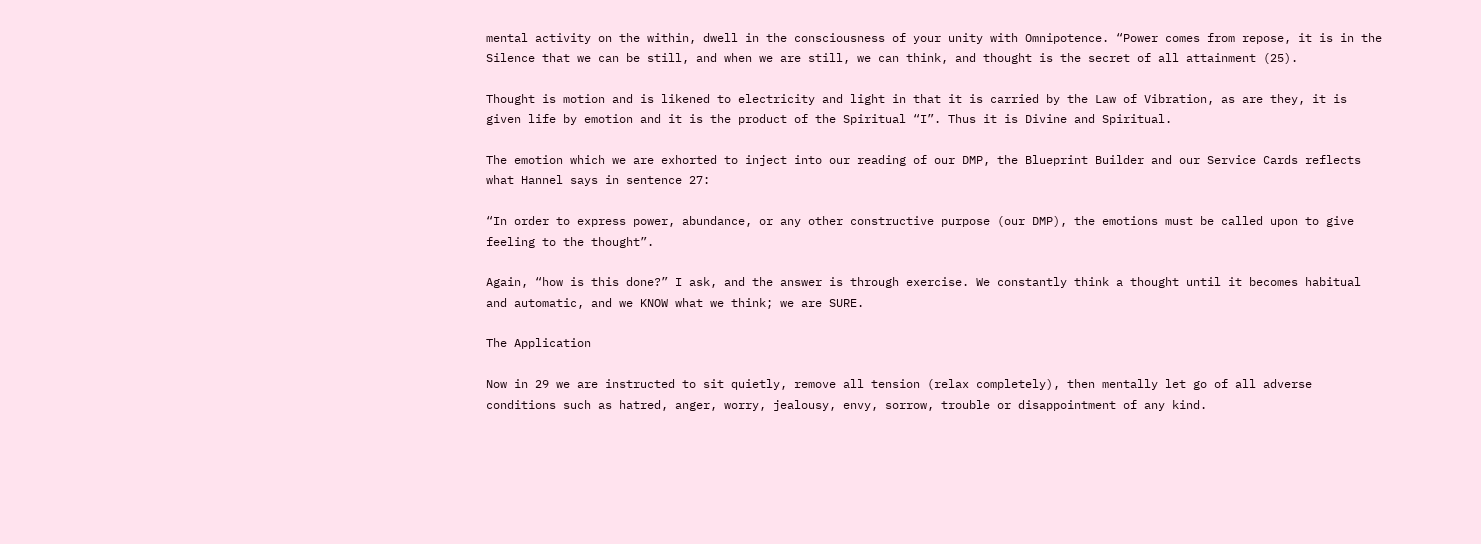mental activity on the within, dwell in the consciousness of your unity with Omnipotence. “Power comes from repose, it is in the Silence that we can be still, and when we are still, we can think, and thought is the secret of all attainment (25).

Thought is motion and is likened to electricity and light in that it is carried by the Law of Vibration, as are they, it is given life by emotion and it is the product of the Spiritual “I”. Thus it is Divine and Spiritual.

The emotion which we are exhorted to inject into our reading of our DMP, the Blueprint Builder and our Service Cards reflects what Hannel says in sentence 27:

“In order to express power, abundance, or any other constructive purpose (our DMP), the emotions must be called upon to give feeling to the thought”.

Again, “how is this done?” I ask, and the answer is through exercise. We constantly think a thought until it becomes habitual and automatic, and we KNOW what we think; we are SURE.

The Application

Now in 29 we are instructed to sit quietly, remove all tension (relax completely), then mentally let go of all adverse conditions such as hatred, anger, worry, jealousy, envy, sorrow, trouble or disappointment of any kind.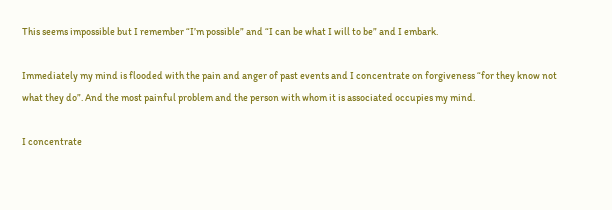This seems impossible but I remember “I’m possible” and “I can be what I will to be” and I embark.

Immediately my mind is flooded with the pain and anger of past events and I concentrate on forgiveness “for they know not what they do”. And the most painful problem and the person with whom it is associated occupies my mind.

I concentrate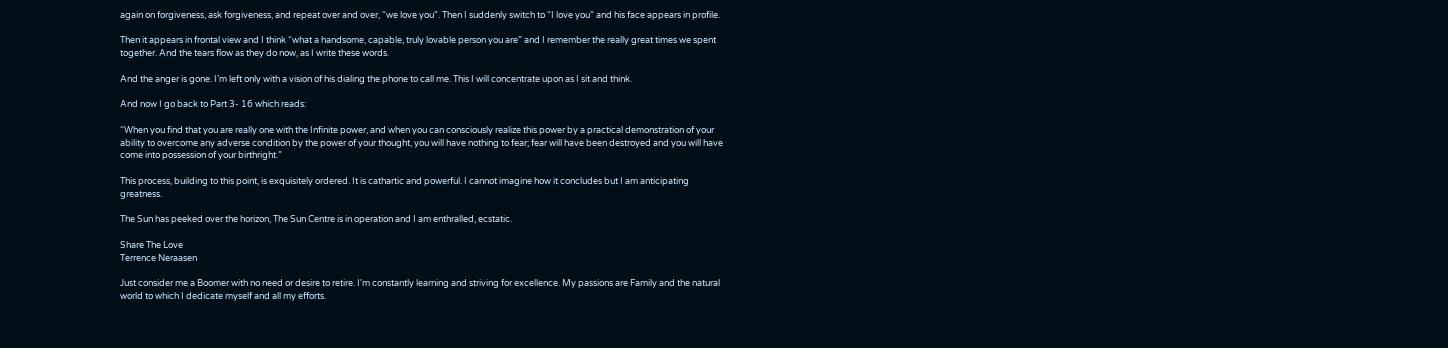again on forgiveness, ask forgiveness, and repeat over and over, “we love you”. Then I suddenly switch to “I love you” and his face appears in profile.

Then it appears in frontal view and I think “what a handsome, capable, truly lovable person you are” and I remember the really great times we spent together. And the tears flow as they do now, as I write these words.

And the anger is gone. I’m left only with a vision of his dialing the phone to call me. This I will concentrate upon as I sit and think.

And now I go back to Part 3- 16 which reads:

“When you find that you are really one with the Infinite power, and when you can consciously realize this power by a practical demonstration of your ability to overcome any adverse condition by the power of your thought, you will have nothing to fear; fear will have been destroyed and you will have come into possession of your birthright.”

This process, building to this point, is exquisitely ordered. It is cathartic and powerful. I cannot imagine how it concludes but I am anticipating greatness.

The Sun has peeked over the horizon, The Sun Centre is in operation and I am enthralled, ecstatic.

Share The Love
Terrence Neraasen

Just consider me a Boomer with no need or desire to retire. I'm constantly learning and striving for excellence. My passions are Family and the natural world to which I dedicate myself and all my efforts.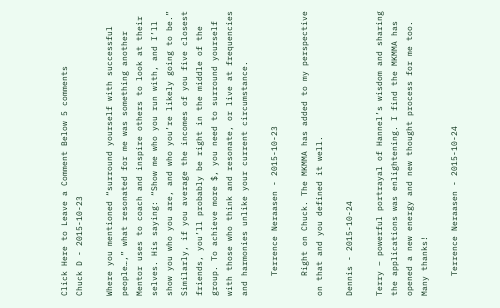Click Here to Leave a Comment Below 5 comments
Chuck D - 2015-10-23

Where you mentioned “surround yourself with successful people…,” what resonated for me was something another Mentor uses to coach and inspire others to look at their selves. His saying: “Show me who you run with, and I’ll show you who you are, and who you’re likely going to be.” Similarly, if you average the incomes of you five closest friends, you’ll probably be right in the middle of the group. To achieve more $, you need to surround yourself with those who think and resonate, or live at frequencies and harmonies unlike your current circumstance.

    Terrence Neraasen - 2015-10-23

    Right on Chuck. The MKMMA has added to my perspective on that and you defined it well.

Dennis - 2015-10-24

Terry – powerful portrayal of Hannel’s wisdom and sharing the applications was enlightening. I find the MKMMA has opened a new energy and new thought process for me too. Many thanks!

    Terrence Neraasen - 2015-10-24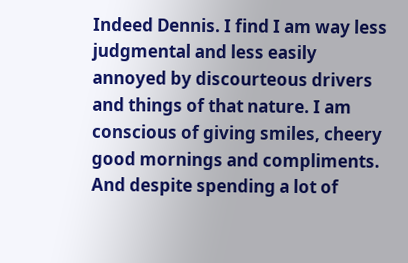Indeed Dennis. I find I am way less judgmental and less easily annoyed by discourteous drivers and things of that nature. I am conscious of giving smiles, cheery good mornings and compliments. And despite spending a lot of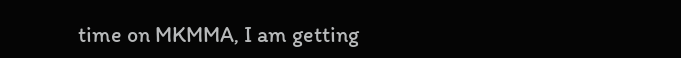time on MKMMA, I am getting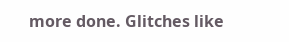more done. Glitches like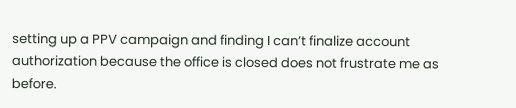setting up a PPV campaign and finding I can’t finalize account authorization because the office is closed does not frustrate me as before.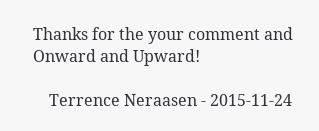Thanks for the your comment and Onward and Upward!

    Terrence Neraasen - 2015-11-24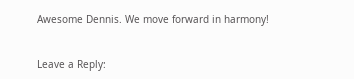Awesome Dennis. We move forward in harmony!


Leave a Reply: